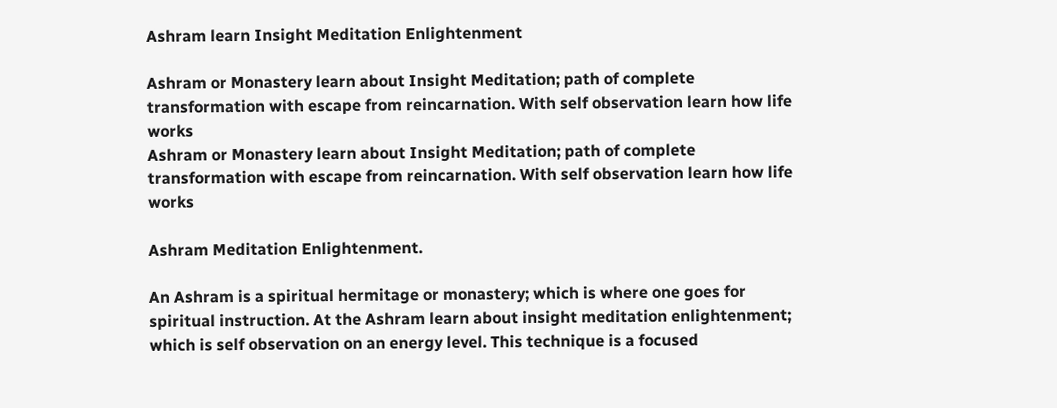Ashram learn Insight Meditation Enlightenment

Ashram or Monastery learn about Insight Meditation; path of complete transformation with escape from reincarnation. With self observation learn how life works
Ashram or Monastery learn about Insight Meditation; path of complete transformation with escape from reincarnation. With self observation learn how life works

Ashram Meditation Enlightenment.

An Ashram is a spiritual hermitage or monastery; which is where one goes for spiritual instruction. At the Ashram learn about insight meditation enlightenment; which is self observation on an energy level. This technique is a focused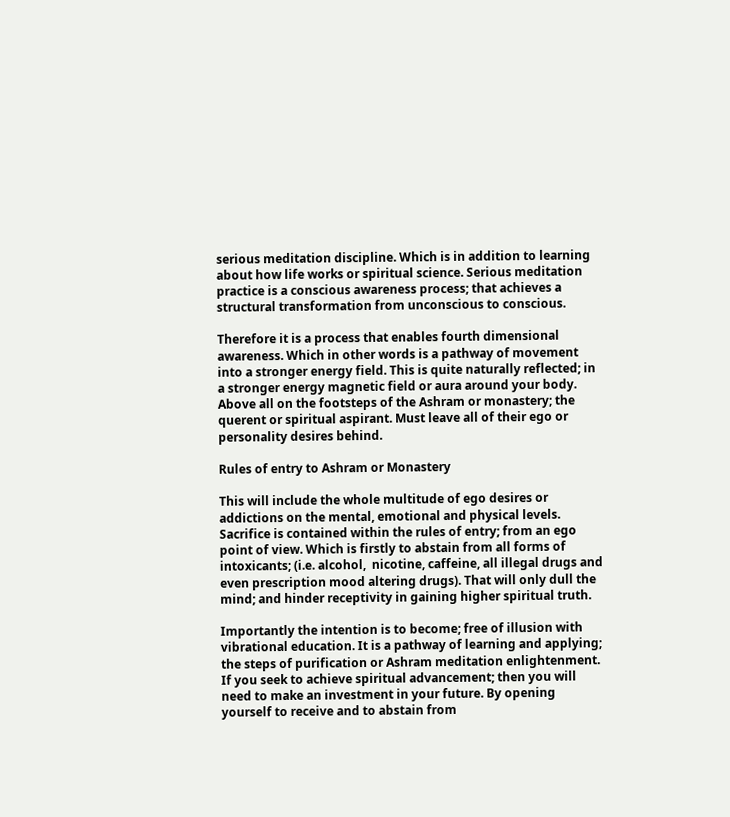serious meditation discipline. Which is in addition to learning about how life works or spiritual science. Serious meditation practice is a conscious awareness process; that achieves a structural transformation from unconscious to conscious.

Therefore it is a process that enables fourth dimensional awareness. Which in other words is a pathway of movement into a stronger energy field. This is quite naturally reflected; in a stronger energy magnetic field or aura around your body. Above all on the footsteps of the Ashram or monastery; the querent or spiritual aspirant. Must leave all of their ego or personality desires behind.

Rules of entry to Ashram or Monastery

This will include the whole multitude of ego desires or addictions on the mental, emotional and physical levels. Sacrifice is contained within the rules of entry; from an ego point of view. Which is firstly to abstain from all forms of intoxicants; (i.e. alcohol,  nicotine, caffeine, all illegal drugs and even prescription mood altering drugs). That will only dull the mind; and hinder receptivity in gaining higher spiritual truth.

Importantly the intention is to become; free of illusion with vibrational education. It is a pathway of learning and applying; the steps of purification or Ashram meditation enlightenment. If you seek to achieve spiritual advancement; then you will need to make an investment in your future. By opening yourself to receive and to abstain from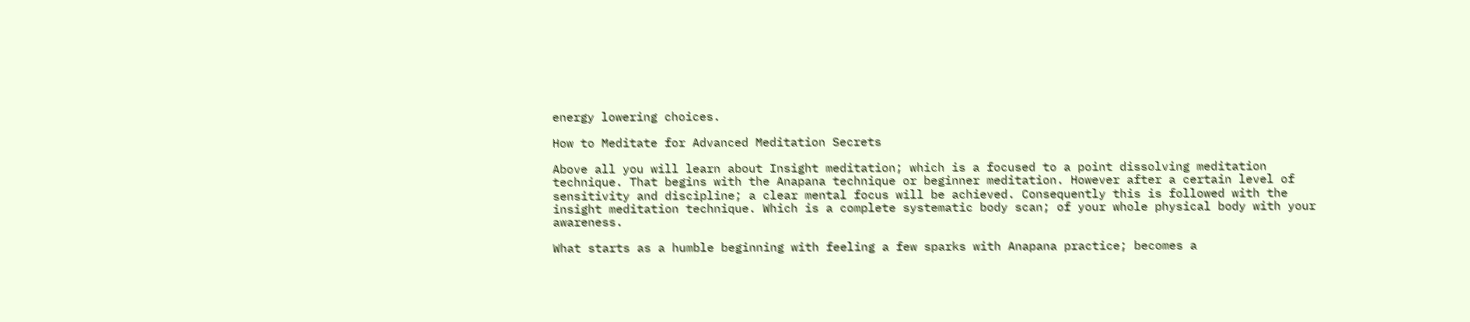energy lowering choices.

How to Meditate for Advanced Meditation Secrets

Above all you will learn about Insight meditation; which is a focused to a point dissolving meditation technique. That begins with the Anapana technique or beginner meditation. However after a certain level of sensitivity and discipline; a clear mental focus will be achieved. Consequently this is followed with the insight meditation technique. Which is a complete systematic body scan; of your whole physical body with your awareness.

What starts as a humble beginning with feeling a few sparks with Anapana practice; becomes a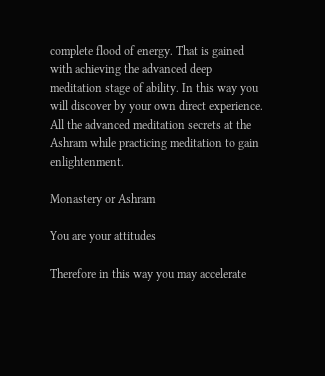complete flood of energy. That is gained with achieving the advanced deep meditation stage of ability. In this way you will discover by your own direct experience. All the advanced meditation secrets at the Ashram while practicing meditation to gain enlightenment.

Monastery or Ashram

You are your attitudes

Therefore in this way you may accelerate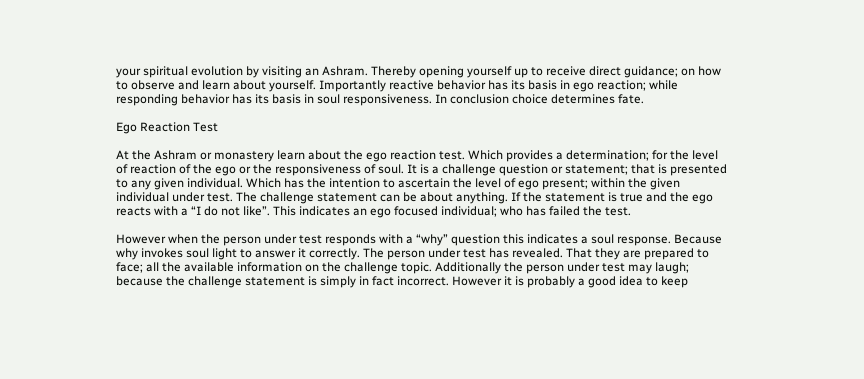your spiritual evolution by visiting an Ashram. Thereby opening yourself up to receive direct guidance; on how to observe and learn about yourself. Importantly reactive behavior has its basis in ego reaction; while responding behavior has its basis in soul responsiveness. In conclusion choice determines fate.

Ego Reaction Test

At the Ashram or monastery learn about the ego reaction test. Which provides a determination; for the level of reaction of the ego or the responsiveness of soul. It is a challenge question or statement; that is presented to any given individual. Which has the intention to ascertain the level of ego present; within the given individual under test. The challenge statement can be about anything. If the statement is true and the ego reacts with a “I do not like”. This indicates an ego focused individual; who has failed the test.

However when the person under test responds with a “why” question this indicates a soul response. Because why invokes soul light to answer it correctly. The person under test has revealed. That they are prepared to face; all the available information on the challenge topic. Additionally the person under test may laugh; because the challenge statement is simply in fact incorrect. However it is probably a good idea to keep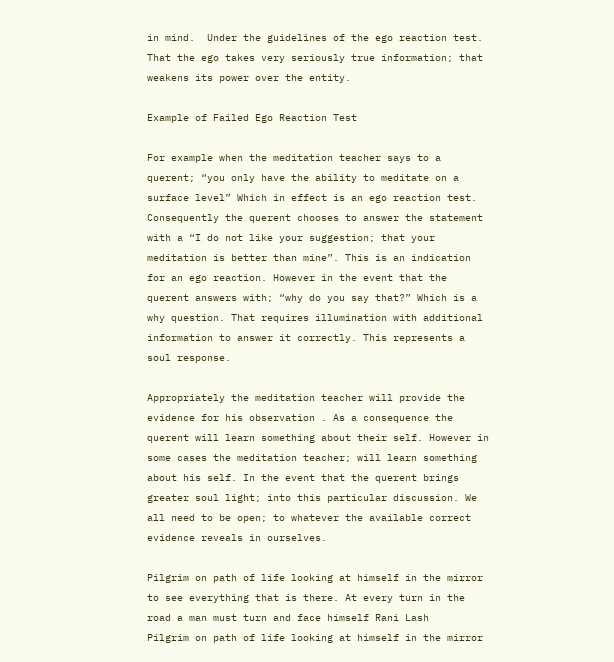in mind.  Under the guidelines of the ego reaction test. That the ego takes very seriously true information; that weakens its power over the entity.

Example of Failed Ego Reaction Test

For example when the meditation teacher says to a querent; “you only have the ability to meditate on a surface level” Which in effect is an ego reaction test. Consequently the querent chooses to answer the statement with a “I do not like your suggestion; that your meditation is better than mine”. This is an indication for an ego reaction. However in the event that the querent answers with; “why do you say that?” Which is a why question. That requires illumination with additional information to answer it correctly. This represents a soul response.

Appropriately the meditation teacher will provide the evidence for his observation . As a consequence the querent will learn something about their self. However in some cases the meditation teacher; will learn something about his self. In the event that the querent brings greater soul light; into this particular discussion. We all need to be open; to whatever the available correct evidence reveals in ourselves.

Pilgrim on path of life looking at himself in the mirror to see everything that is there. At every turn in the road a man must turn and face himself Rani Lash
Pilgrim on path of life looking at himself in the mirror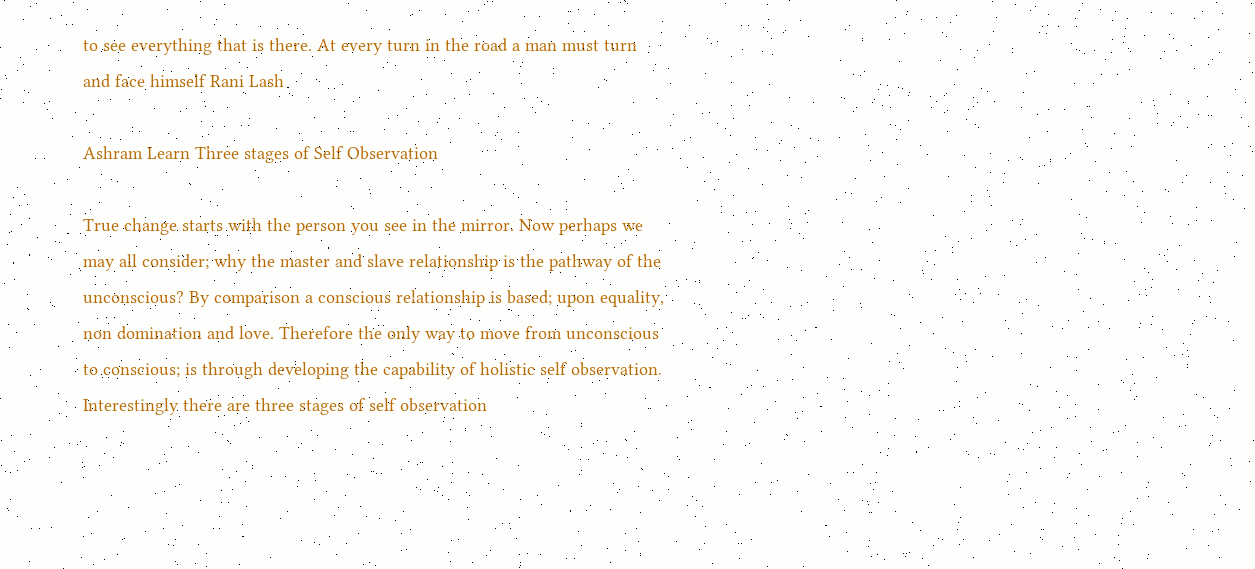to see everything that is there. At every turn in the road a man must turn and face himself Rani Lash

Ashram Learn Three stages of Self Observation

True change starts with the person you see in the mirror. Now perhaps we may all consider; why the master and slave relationship is the pathway of the unconscious? By comparison a conscious relationship is based; upon equality, non domination and love. Therefore the only way to move from unconscious to conscious; is through developing the capability of holistic self observation. Interestingly there are three stages of self observation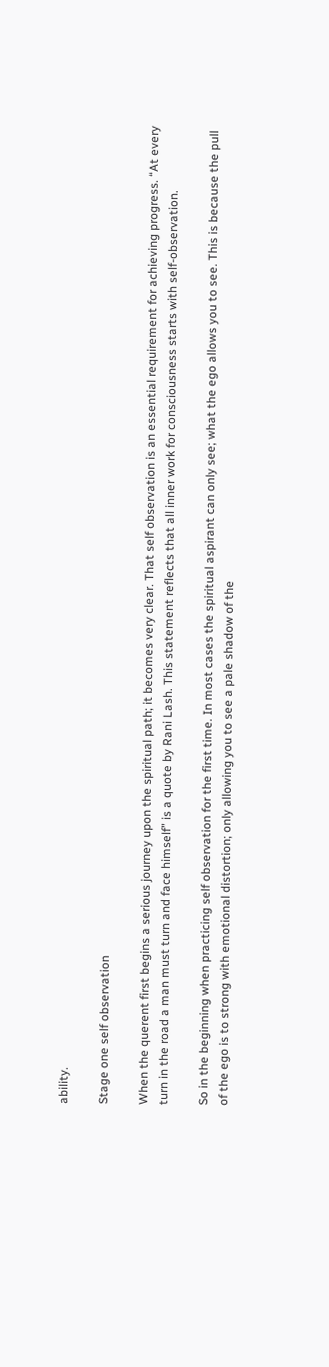ability.

Stage one self observation

When the querent first begins a serious journey upon the spiritual path; it becomes very clear. That self observation is an essential requirement for achieving progress. “At every turn in the road a man must turn and face himself” is a quote by Rani Lash. This statement reflects that all inner work for consciousness starts with self-observation.

So in the beginning when practicing self observation for the first time. In most cases the spiritual aspirant can only see; what the ego allows you to see. This is because the pull of the ego is to strong with emotional distortion; only allowing you to see a pale shadow of the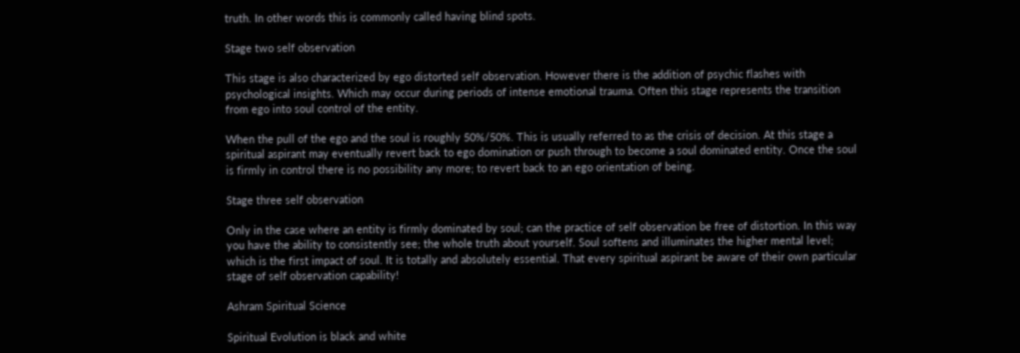truth. In other words this is commonly called having blind spots.

Stage two self observation

This stage is also characterized by ego distorted self observation. However there is the addition of psychic flashes with psychological insights. Which may occur during periods of intense emotional trauma. Often this stage represents the transition from ego into soul control of the entity.

When the pull of the ego and the soul is roughly 50%/50%. This is usually referred to as the crisis of decision. At this stage a spiritual aspirant may eventually revert back to ego domination or push through to become a soul dominated entity. Once the soul is firmly in control there is no possibility any more; to revert back to an ego orientation of being.

Stage three self observation

Only in the case where an entity is firmly dominated by soul; can the practice of self observation be free of distortion. In this way you have the ability to consistently see; the whole truth about yourself. Soul softens and illuminates the higher mental level; which is the first impact of soul. It is totally and absolutely essential. That every spiritual aspirant be aware of their own particular stage of self observation capability!

Ashram Spiritual Science

Spiritual Evolution is black and white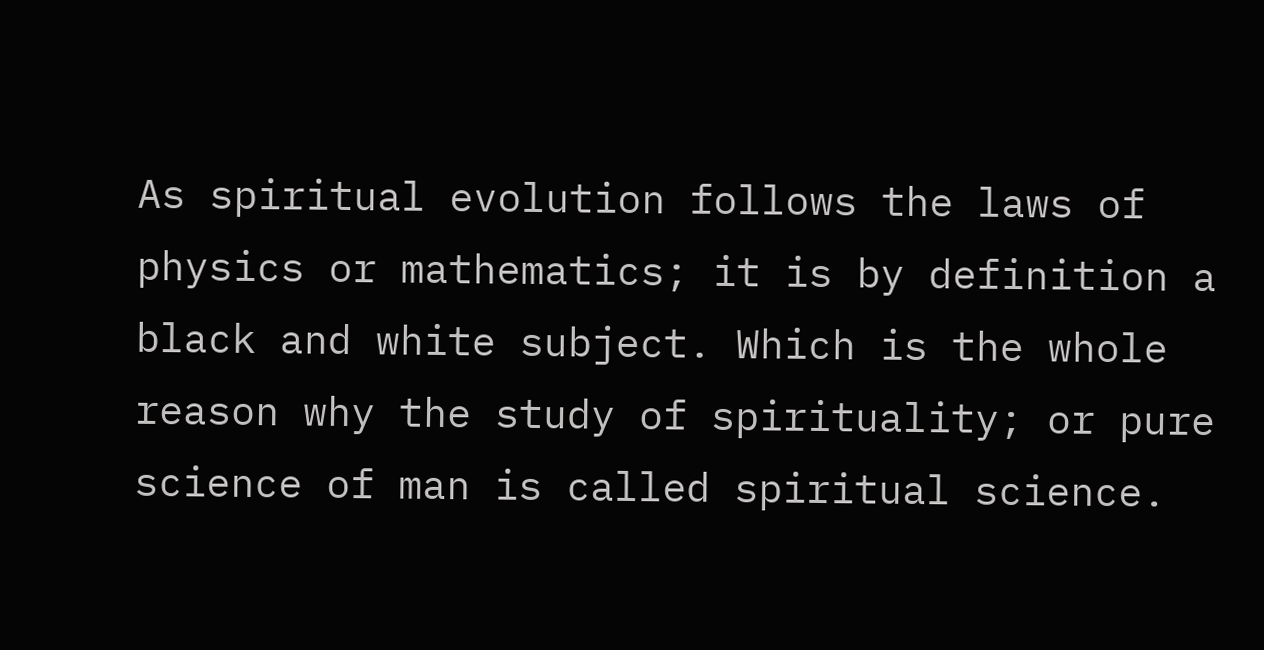As spiritual evolution follows the laws of physics or mathematics; it is by definition a black and white subject. Which is the whole reason why the study of spirituality; or pure science of man is called spiritual science.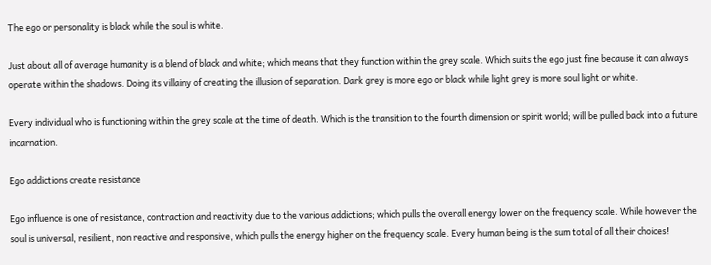The ego or personality is black while the soul is white.

Just about all of average humanity is a blend of black and white; which means that they function within the grey scale. Which suits the ego just fine because it can always operate within the shadows. Doing its villainy of creating the illusion of separation. Dark grey is more ego or black while light grey is more soul light or white.

Every individual who is functioning within the grey scale at the time of death. Which is the transition to the fourth dimension or spirit world; will be pulled back into a future incarnation.

Ego addictions create resistance

Ego influence is one of resistance, contraction and reactivity due to the various addictions; which pulls the overall energy lower on the frequency scale. While however the soul is universal, resilient, non reactive and responsive, which pulls the energy higher on the frequency scale. Every human being is the sum total of all their choices!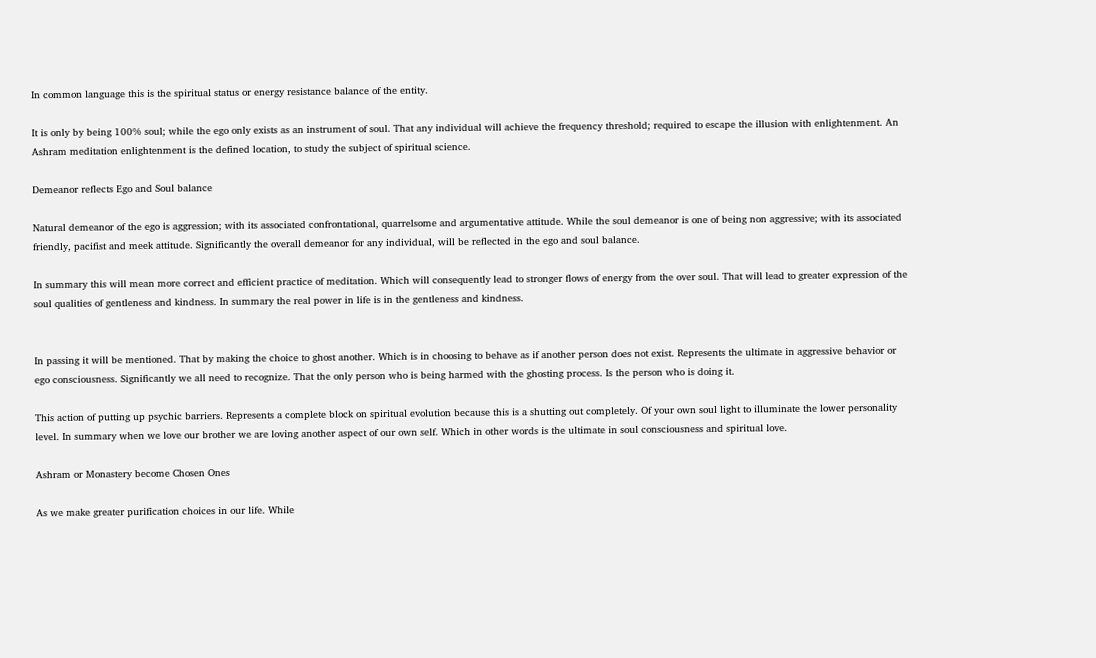In common language this is the spiritual status or energy resistance balance of the entity.

It is only by being 100% soul; while the ego only exists as an instrument of soul. That any individual will achieve the frequency threshold; required to escape the illusion with enlightenment. An Ashram meditation enlightenment is the defined location, to study the subject of spiritual science.

Demeanor reflects Ego and Soul balance

Natural demeanor of the ego is aggression; with its associated confrontational, quarrelsome and argumentative attitude. While the soul demeanor is one of being non aggressive; with its associated friendly, pacifist and meek attitude. Significantly the overall demeanor for any individual, will be reflected in the ego and soul balance.

In summary this will mean more correct and efficient practice of meditation. Which will consequently lead to stronger flows of energy from the over soul. That will lead to greater expression of the soul qualities of gentleness and kindness. In summary the real power in life is in the gentleness and kindness.


In passing it will be mentioned. That by making the choice to ghost another. Which is in choosing to behave as if another person does not exist. Represents the ultimate in aggressive behavior or ego consciousness. Significantly we all need to recognize. That the only person who is being harmed with the ghosting process. Is the person who is doing it.

This action of putting up psychic barriers. Represents a complete block on spiritual evolution because this is a shutting out completely. Of your own soul light to illuminate the lower personality level. In summary when we love our brother we are loving another aspect of our own self. Which in other words is the ultimate in soul consciousness and spiritual love.

Ashram or Monastery become Chosen Ones

As we make greater purification choices in our life. While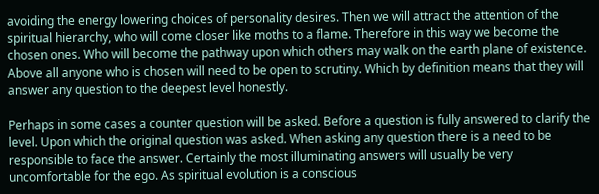avoiding the energy lowering choices of personality desires. Then we will attract the attention of the spiritual hierarchy, who will come closer like moths to a flame. Therefore in this way we become the chosen ones. Who will become the pathway upon which others may walk on the earth plane of existence. Above all anyone who is chosen will need to be open to scrutiny. Which by definition means that they will answer any question to the deepest level honestly.

Perhaps in some cases a counter question will be asked. Before a question is fully answered to clarify the level. Upon which the original question was asked. When asking any question there is a need to be responsible to face the answer. Certainly the most illuminating answers will usually be very uncomfortable for the ego. As spiritual evolution is a conscious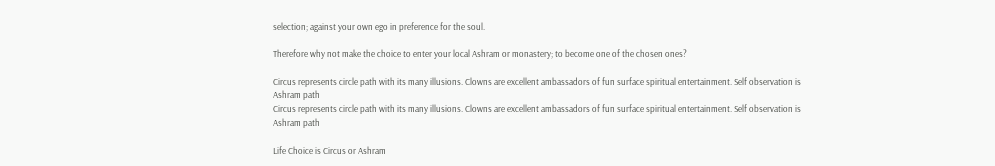selection; against your own ego in preference for the soul.

Therefore why not make the choice to enter your local Ashram or monastery; to become one of the chosen ones?

Circus represents circle path with its many illusions. Clowns are excellent ambassadors of fun surface spiritual entertainment. Self observation is Ashram path
Circus represents circle path with its many illusions. Clowns are excellent ambassadors of fun surface spiritual entertainment. Self observation is Ashram path

Life Choice is Circus or Ashram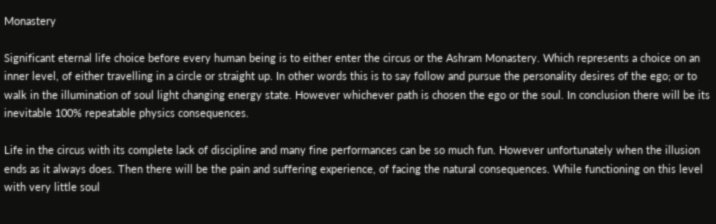Monastery

Significant eternal life choice before every human being is to either enter the circus or the Ashram Monastery. Which represents a choice on an inner level, of either travelling in a circle or straight up. In other words this is to say follow and pursue the personality desires of the ego; or to walk in the illumination of soul light changing energy state. However whichever path is chosen the ego or the soul. In conclusion there will be its inevitable 100% repeatable physics consequences.

Life in the circus with its complete lack of discipline and many fine performances can be so much fun. However unfortunately when the illusion ends as it always does. Then there will be the pain and suffering experience, of facing the natural consequences. While functioning on this level with very little soul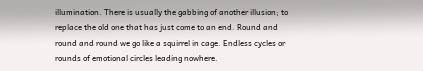illumination. There is usually the gabbing of another illusion; to replace the old one that has just come to an end. Round and round and round we go like a squirrel in cage. Endless cycles or rounds of emotional circles leading nowhere.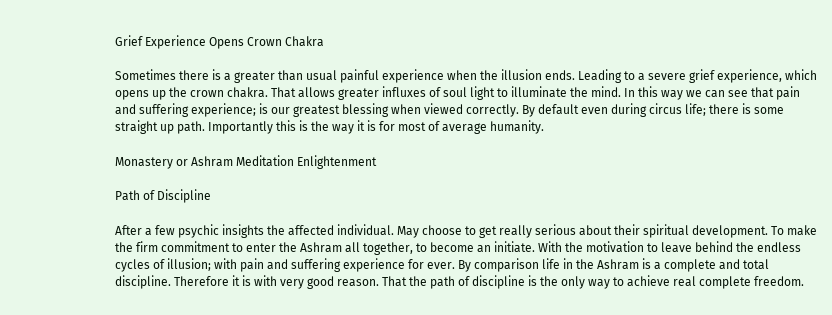Grief Experience Opens Crown Chakra

Sometimes there is a greater than usual painful experience when the illusion ends. Leading to a severe grief experience, which opens up the crown chakra. That allows greater influxes of soul light to illuminate the mind. In this way we can see that pain and suffering experience; is our greatest blessing when viewed correctly. By default even during circus life; there is some straight up path. Importantly this is the way it is for most of average humanity.

Monastery or Ashram Meditation Enlightenment

Path of Discipline

After a few psychic insights the affected individual. May choose to get really serious about their spiritual development. To make the firm commitment to enter the Ashram all together, to become an initiate. With the motivation to leave behind the endless cycles of illusion; with pain and suffering experience for ever. By comparison life in the Ashram is a complete and total discipline. Therefore it is with very good reason. That the path of discipline is the only way to achieve real complete freedom.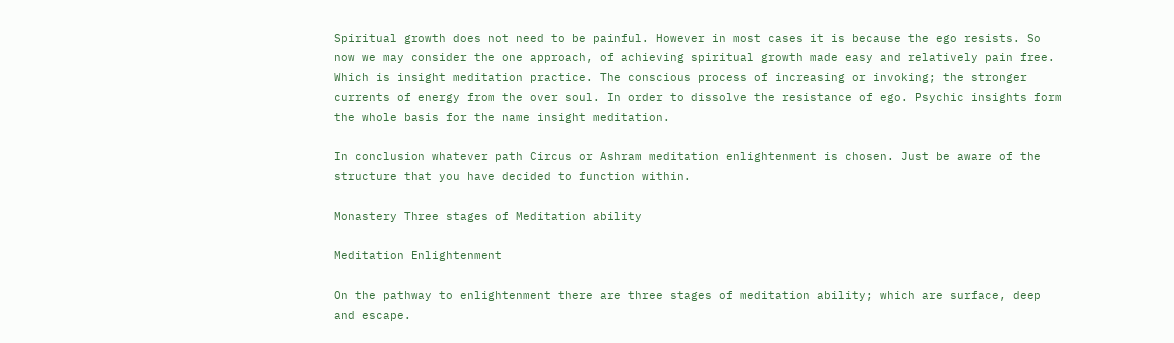Spiritual growth does not need to be painful. However in most cases it is because the ego resists. So now we may consider the one approach, of achieving spiritual growth made easy and relatively pain free. Which is insight meditation practice. The conscious process of increasing or invoking; the stronger currents of energy from the over soul. In order to dissolve the resistance of ego. Psychic insights form the whole basis for the name insight meditation.

In conclusion whatever path Circus or Ashram meditation enlightenment is chosen. Just be aware of the structure that you have decided to function within.

Monastery Three stages of Meditation ability

Meditation Enlightenment

On the pathway to enlightenment there are three stages of meditation ability; which are surface, deep and escape.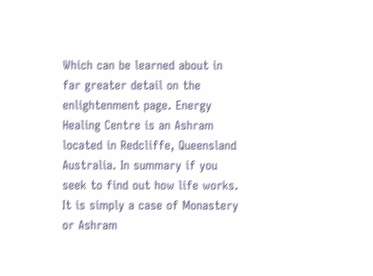Which can be learned about in far greater detail on the enlightenment page. Energy Healing Centre is an Ashram located in Redcliffe, Queensland Australia. In summary if you seek to find out how life works. It is simply a case of Monastery or Ashram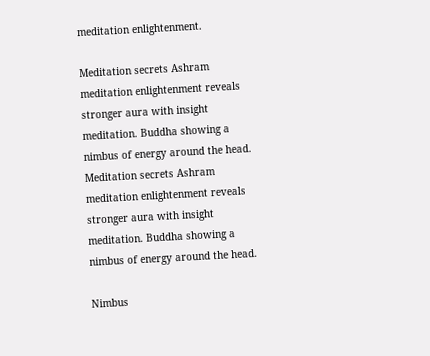meditation enlightenment.

Meditation secrets Ashram meditation enlightenment reveals stronger aura with insight meditation. Buddha showing a nimbus of energy around the head.
Meditation secrets Ashram meditation enlightenment reveals stronger aura with insight meditation. Buddha showing a nimbus of energy around the head.

Nimbus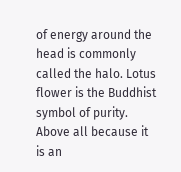of energy around the head is commonly called the halo. Lotus flower is the Buddhist symbol of purity. Above all because it is an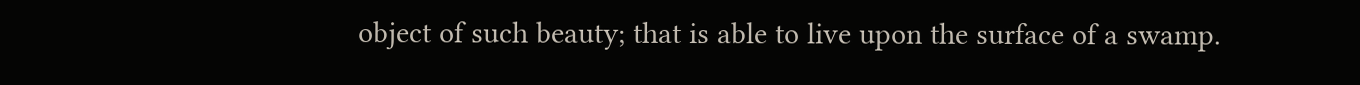object of such beauty; that is able to live upon the surface of a swamp.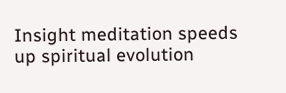Insight meditation speeds up spiritual evolution